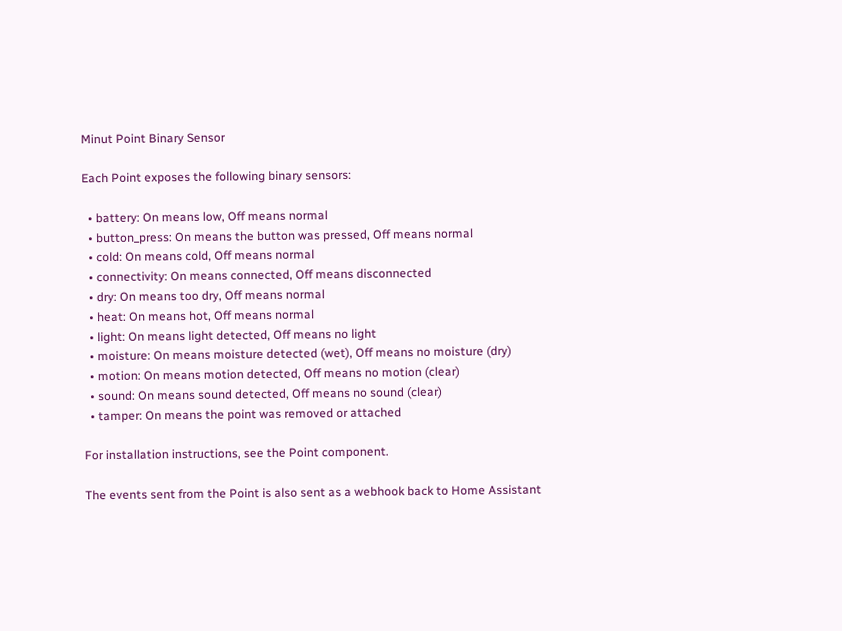Minut Point Binary Sensor

Each Point exposes the following binary sensors:

  • battery: On means low, Off means normal
  • button_press: On means the button was pressed, Off means normal
  • cold: On means cold, Off means normal
  • connectivity: On means connected, Off means disconnected
  • dry: On means too dry, Off means normal
  • heat: On means hot, Off means normal
  • light: On means light detected, Off means no light
  • moisture: On means moisture detected (wet), Off means no moisture (dry)
  • motion: On means motion detected, Off means no motion (clear)
  • sound: On means sound detected, Off means no sound (clear)
  • tamper: On means the point was removed or attached

For installation instructions, see the Point component.

The events sent from the Point is also sent as a webhook back to Home Assistant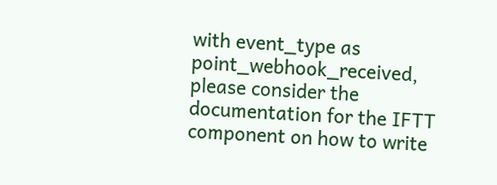with event_type as point_webhook_received, please consider the documentation for the IFTT component on how to write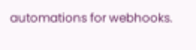automations for webhooks.